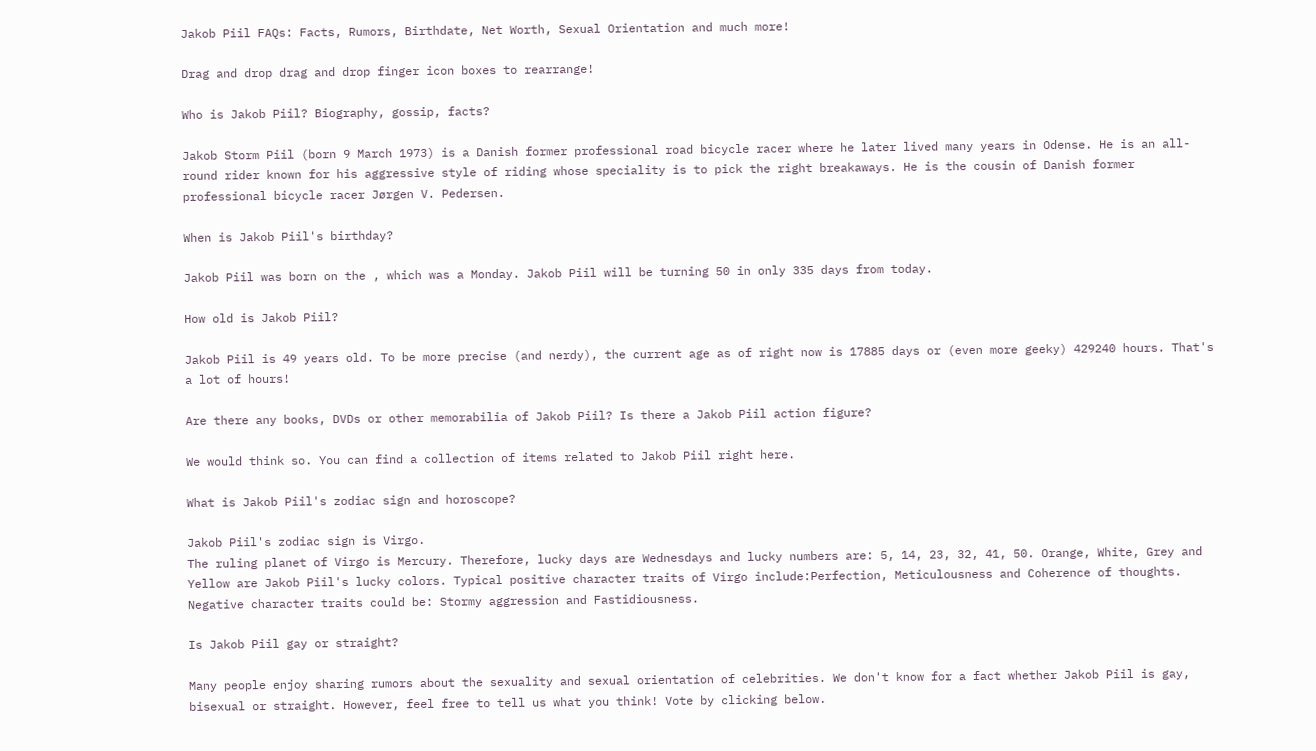Jakob Piil FAQs: Facts, Rumors, Birthdate, Net Worth, Sexual Orientation and much more!

Drag and drop drag and drop finger icon boxes to rearrange!

Who is Jakob Piil? Biography, gossip, facts?

Jakob Storm Piil (born 9 March 1973) is a Danish former professional road bicycle racer where he later lived many years in Odense. He is an all-round rider known for his aggressive style of riding whose speciality is to pick the right breakaways. He is the cousin of Danish former professional bicycle racer Jørgen V. Pedersen.

When is Jakob Piil's birthday?

Jakob Piil was born on the , which was a Monday. Jakob Piil will be turning 50 in only 335 days from today.

How old is Jakob Piil?

Jakob Piil is 49 years old. To be more precise (and nerdy), the current age as of right now is 17885 days or (even more geeky) 429240 hours. That's a lot of hours!

Are there any books, DVDs or other memorabilia of Jakob Piil? Is there a Jakob Piil action figure?

We would think so. You can find a collection of items related to Jakob Piil right here.

What is Jakob Piil's zodiac sign and horoscope?

Jakob Piil's zodiac sign is Virgo.
The ruling planet of Virgo is Mercury. Therefore, lucky days are Wednesdays and lucky numbers are: 5, 14, 23, 32, 41, 50. Orange, White, Grey and Yellow are Jakob Piil's lucky colors. Typical positive character traits of Virgo include:Perfection, Meticulousness and Coherence of thoughts. Negative character traits could be: Stormy aggression and Fastidiousness.

Is Jakob Piil gay or straight?

Many people enjoy sharing rumors about the sexuality and sexual orientation of celebrities. We don't know for a fact whether Jakob Piil is gay, bisexual or straight. However, feel free to tell us what you think! Vote by clicking below.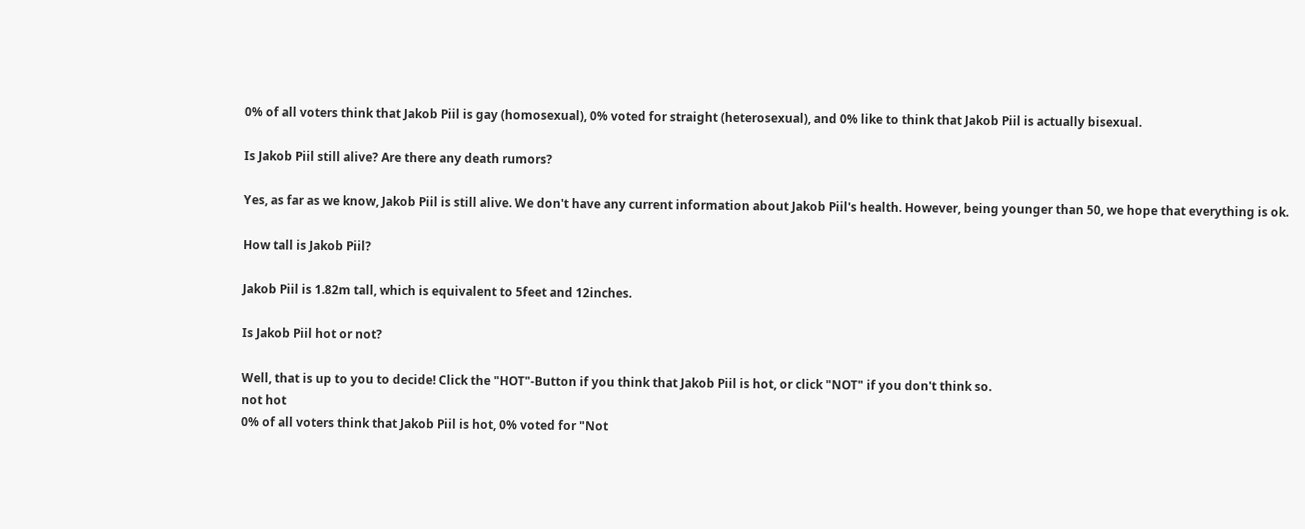0% of all voters think that Jakob Piil is gay (homosexual), 0% voted for straight (heterosexual), and 0% like to think that Jakob Piil is actually bisexual.

Is Jakob Piil still alive? Are there any death rumors?

Yes, as far as we know, Jakob Piil is still alive. We don't have any current information about Jakob Piil's health. However, being younger than 50, we hope that everything is ok.

How tall is Jakob Piil?

Jakob Piil is 1.82m tall, which is equivalent to 5feet and 12inches.

Is Jakob Piil hot or not?

Well, that is up to you to decide! Click the "HOT"-Button if you think that Jakob Piil is hot, or click "NOT" if you don't think so.
not hot
0% of all voters think that Jakob Piil is hot, 0% voted for "Not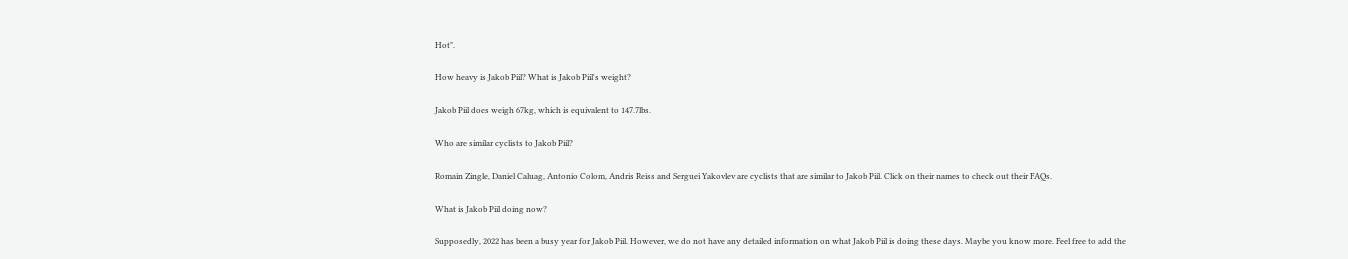Hot".

How heavy is Jakob Piil? What is Jakob Piil's weight?

Jakob Piil does weigh 67kg, which is equivalent to 147.7lbs.

Who are similar cyclists to Jakob Piil?

Romain Zingle, Daniel Caluag, Antonio Colom, Andris Reiss and Serguei Yakovlev are cyclists that are similar to Jakob Piil. Click on their names to check out their FAQs.

What is Jakob Piil doing now?

Supposedly, 2022 has been a busy year for Jakob Piil. However, we do not have any detailed information on what Jakob Piil is doing these days. Maybe you know more. Feel free to add the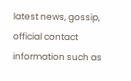latest news, gossip, official contact information such as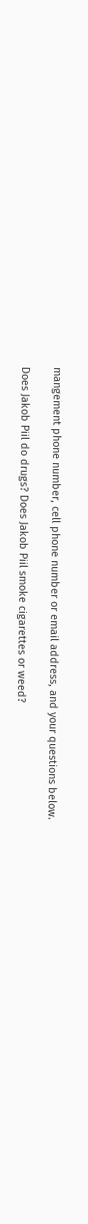mangement phone number, cell phone number or email address, and your questions below.

Does Jakob Piil do drugs? Does Jakob Piil smoke cigarettes or weed?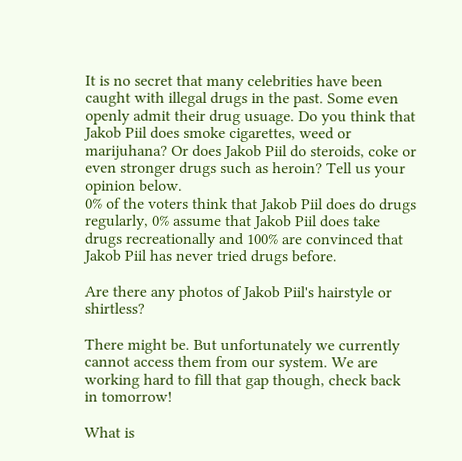It is no secret that many celebrities have been caught with illegal drugs in the past. Some even openly admit their drug usuage. Do you think that Jakob Piil does smoke cigarettes, weed or marijuhana? Or does Jakob Piil do steroids, coke or even stronger drugs such as heroin? Tell us your opinion below.
0% of the voters think that Jakob Piil does do drugs regularly, 0% assume that Jakob Piil does take drugs recreationally and 100% are convinced that Jakob Piil has never tried drugs before.

Are there any photos of Jakob Piil's hairstyle or shirtless?

There might be. But unfortunately we currently cannot access them from our system. We are working hard to fill that gap though, check back in tomorrow!

What is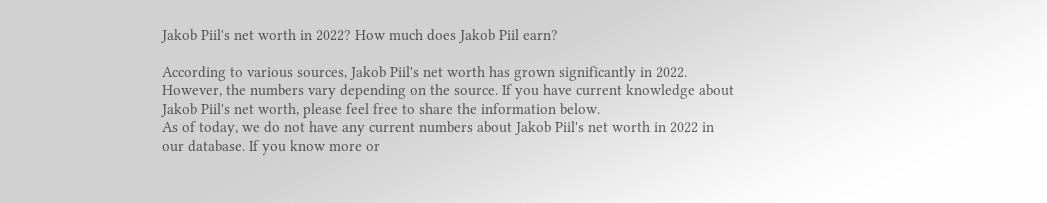Jakob Piil's net worth in 2022? How much does Jakob Piil earn?

According to various sources, Jakob Piil's net worth has grown significantly in 2022. However, the numbers vary depending on the source. If you have current knowledge about Jakob Piil's net worth, please feel free to share the information below.
As of today, we do not have any current numbers about Jakob Piil's net worth in 2022 in our database. If you know more or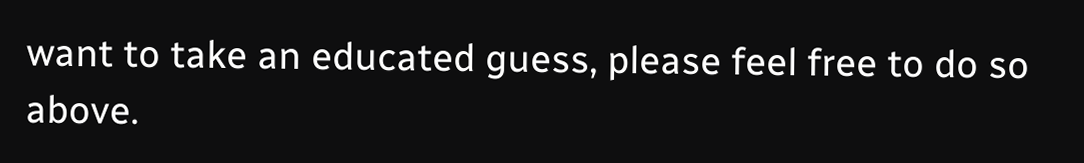want to take an educated guess, please feel free to do so above.